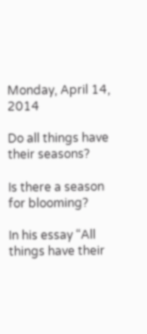Monday, April 14, 2014

Do all things have their seasons?

Is there a season for blooming?

In his essay “All things have their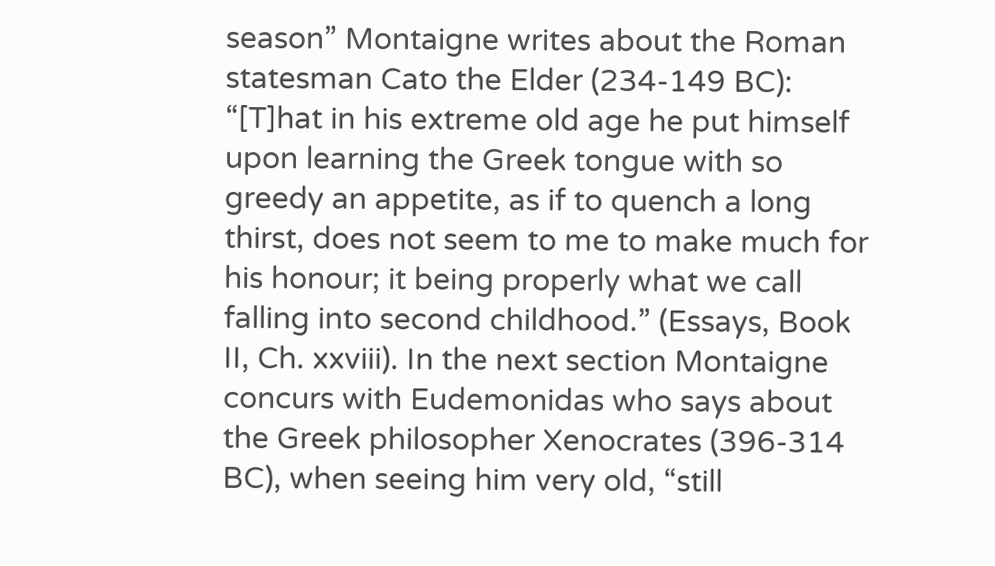season” Montaigne writes about the Roman statesman Cato the Elder (234-149 BC): “[T]hat in his extreme old age he put himself upon learning the Greek tongue with so greedy an appetite, as if to quench a long thirst, does not seem to me to make much for his honour; it being properly what we call falling into second childhood.” (Essays, Book II, Ch. xxviii). In the next section Montaigne concurs with Eudemonidas who says about the Greek philosopher Xenocrates (396-314 BC), when seeing him very old, “still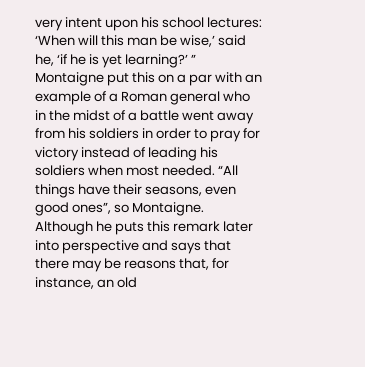very intent upon his school lectures: ‘When will this man be wise,’ said he, ‘if he is yet learning?’ ” Montaigne put this on a par with an example of a Roman general who in the midst of a battle went away from his soldiers in order to pray for victory instead of leading his soldiers when most needed. “All things have their seasons, even good ones”, so Montaigne. Although he puts this remark later into perspective and says that there may be reasons that, for instance, an old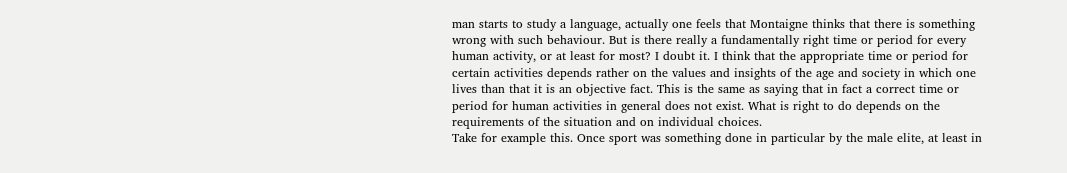man starts to study a language, actually one feels that Montaigne thinks that there is something wrong with such behaviour. But is there really a fundamentally right time or period for every human activity, or at least for most? I doubt it. I think that the appropriate time or period for certain activities depends rather on the values and insights of the age and society in which one lives than that it is an objective fact. This is the same as saying that in fact a correct time or period for human activities in general does not exist. What is right to do depends on the requirements of the situation and on individual choices.
Take for example this. Once sport was something done in particular by the male elite, at least in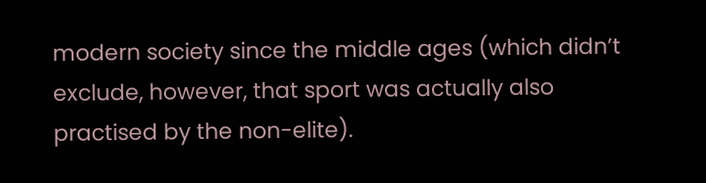modern society since the middle ages (which didn’t exclude, however, that sport was actually also practised by the non-elite).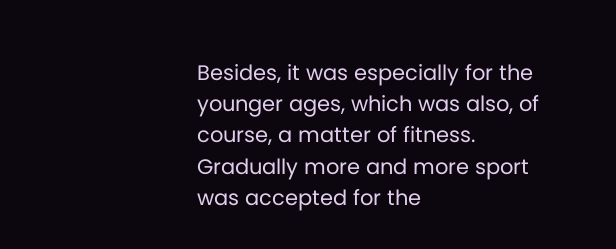Besides, it was especially for the younger ages, which was also, of course, a matter of fitness. Gradually more and more sport was accepted for the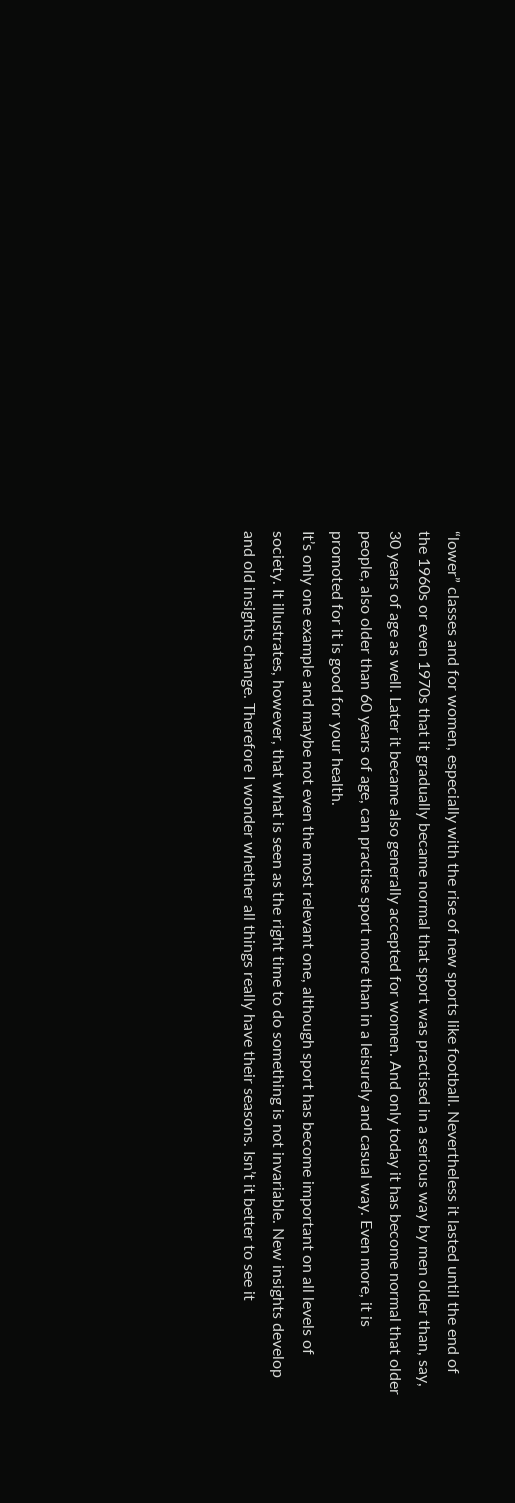“lower” classes and for women, especially with the rise of new sports like football. Nevertheless it lasted until the end of the 1960s or even 1970s that it gradually became normal that sport was practised in a serious way by men older than, say, 30 years of age as well. Later it became also generally accepted for women. And only today it has become normal that older people, also older than 60 years of age, can practise sport more than in a leisurely and casual way. Even more, it is promoted for it is good for your health.
It’s only one example and maybe not even the most relevant one, although sport has become important on all levels of society. It illustrates, however, that what is seen as the right time to do something is not invariable. New insights develop and old insights change. Therefore I wonder whether all things really have their seasons. Isn’t it better to see it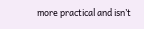more practical and isn’t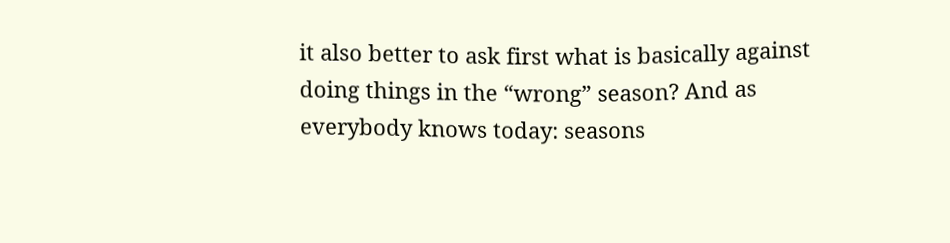it also better to ask first what is basically against doing things in the “wrong” season? And as everybody knows today: seasons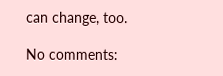can change, too.

No comments: